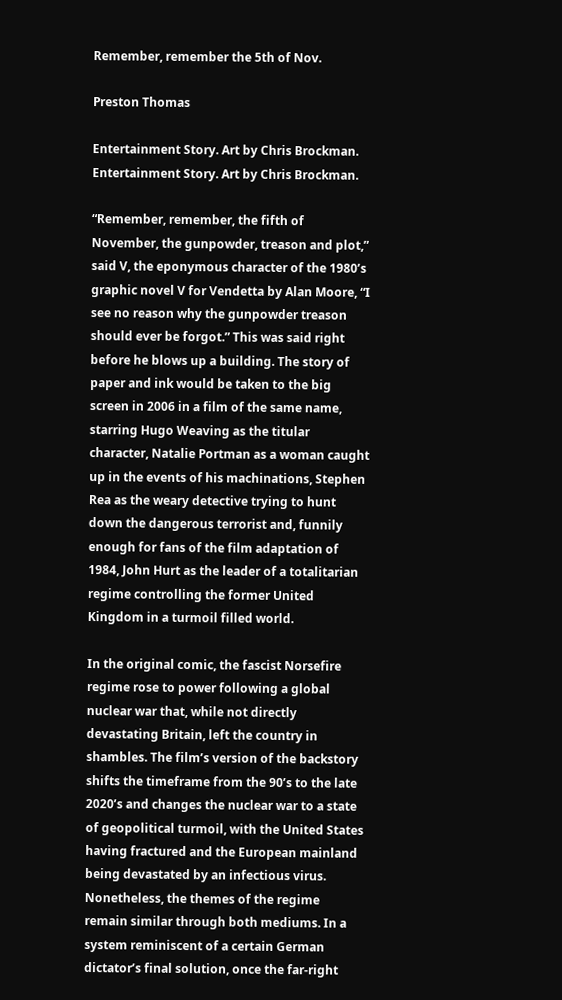Remember, remember the 5th of Nov.

Preston Thomas

Entertainment Story. Art by Chris Brockman.
Entertainment Story. Art by Chris Brockman.

“Remember, remember, the fifth of November, the gunpowder, treason and plot,” said V, the eponymous character of the 1980’s graphic novel V for Vendetta by Alan Moore, “I see no reason why the gunpowder treason should ever be forgot.” This was said right before he blows up a building. The story of paper and ink would be taken to the big screen in 2006 in a film of the same name, starring Hugo Weaving as the titular character, Natalie Portman as a woman caught up in the events of his machinations, Stephen Rea as the weary detective trying to hunt down the dangerous terrorist and, funnily enough for fans of the film adaptation of 1984, John Hurt as the leader of a totalitarian regime controlling the former United Kingdom in a turmoil filled world.

In the original comic, the fascist Norsefire regime rose to power following a global nuclear war that, while not directly devastating Britain, left the country in shambles. The film’s version of the backstory shifts the timeframe from the 90’s to the late 2020’s and changes the nuclear war to a state of geopolitical turmoil, with the United States having fractured and the European mainland being devastated by an infectious virus. Nonetheless, the themes of the regime remain similar through both mediums. In a system reminiscent of a certain German dictator’s final solution, once the far-right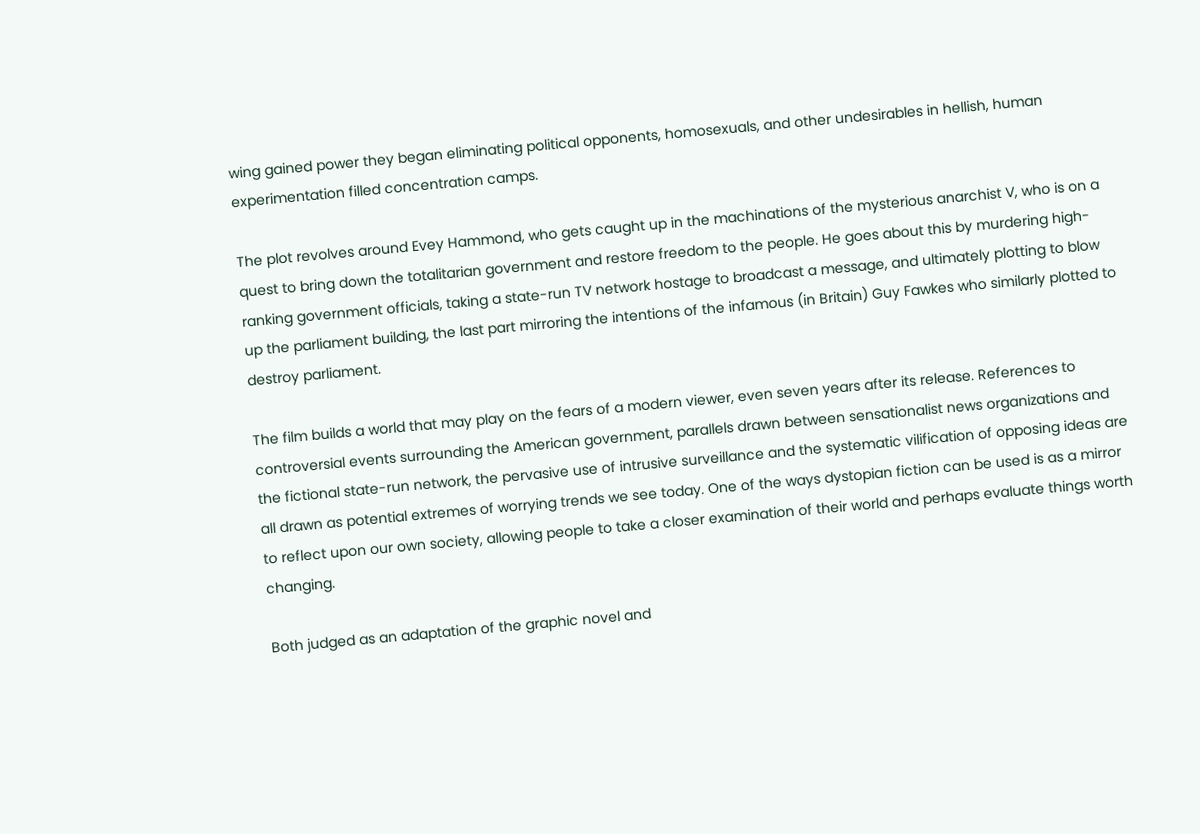wing gained power they began eliminating political opponents, homosexuals, and other undesirables in hellish, human experimentation filled concentration camps.

The plot revolves around Evey Hammond, who gets caught up in the machinations of the mysterious anarchist V, who is on a quest to bring down the totalitarian government and restore freedom to the people. He goes about this by murdering high-ranking government officials, taking a state-run TV network hostage to broadcast a message, and ultimately plotting to blow up the parliament building, the last part mirroring the intentions of the infamous (in Britain) Guy Fawkes who similarly plotted to destroy parliament.

The film builds a world that may play on the fears of a modern viewer, even seven years after its release. References to controversial events surrounding the American government, parallels drawn between sensationalist news organizations and the fictional state-run network, the pervasive use of intrusive surveillance and the systematic vilification of opposing ideas are all drawn as potential extremes of worrying trends we see today. One of the ways dystopian fiction can be used is as a mirror to reflect upon our own society, allowing people to take a closer examination of their world and perhaps evaluate things worth changing.

Both judged as an adaptation of the graphic novel and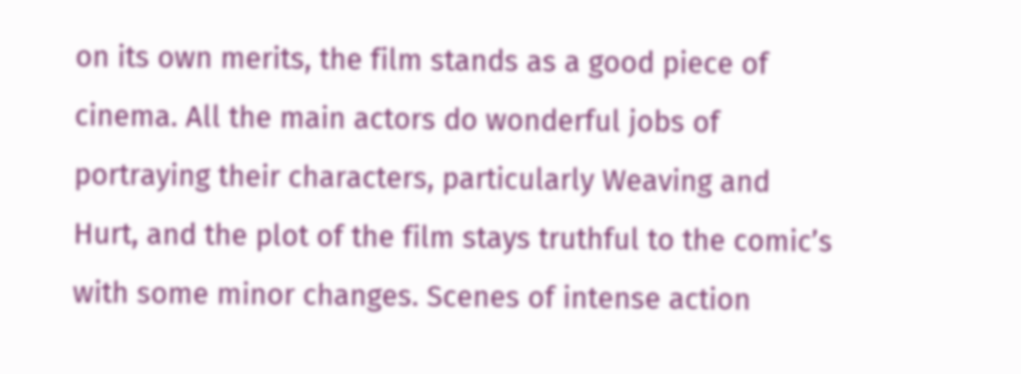on its own merits, the film stands as a good piece of cinema. All the main actors do wonderful jobs of portraying their characters, particularly Weaving and Hurt, and the plot of the film stays truthful to the comic’s with some minor changes. Scenes of intense action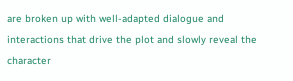are broken up with well-adapted dialogue and interactions that drive the plot and slowly reveal the character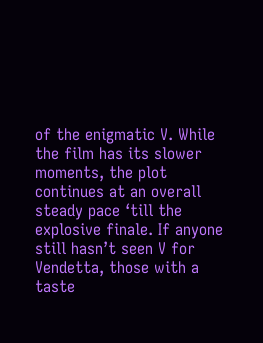of the enigmatic V. While the film has its slower moments, the plot continues at an overall steady pace ‘till the explosive finale. If anyone still hasn’t seen V for Vendetta, those with a taste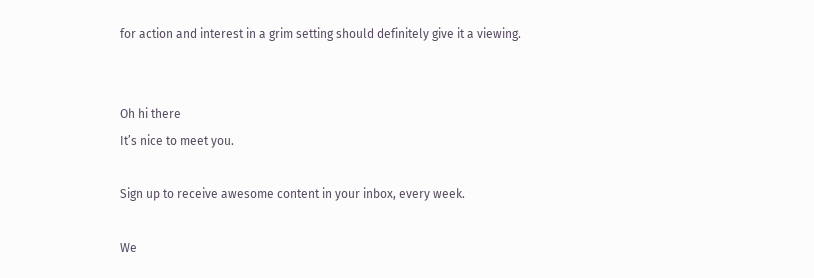for action and interest in a grim setting should definitely give it a viewing.


Oh hi there
It’s nice to meet you.

Sign up to receive awesome content in your inbox, every week.

We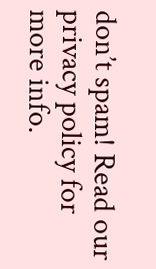don’t spam! Read our privacy policy for more info.